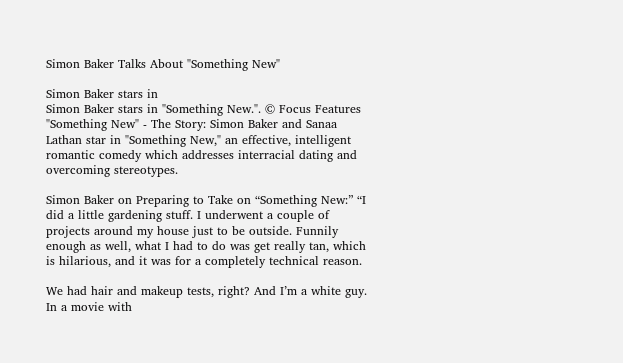Simon Baker Talks About "Something New"

Simon Baker stars in
Simon Baker stars in "Something New.". © Focus Features
"Something New" - The Story: Simon Baker and Sanaa Lathan star in "Something New," an effective, intelligent romantic comedy which addresses interracial dating and overcoming stereotypes.

Simon Baker on Preparing to Take on “Something New:” “I did a little gardening stuff. I underwent a couple of projects around my house just to be outside. Funnily enough as well, what I had to do was get really tan, which is hilarious, and it was for a completely technical reason.

We had hair and makeup tests, right? And I’m a white guy. In a movie with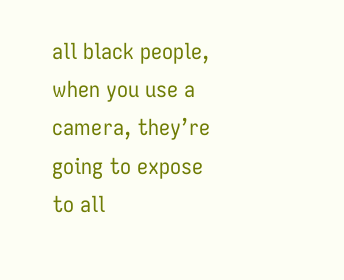all black people, when you use a camera, they’re going to expose to all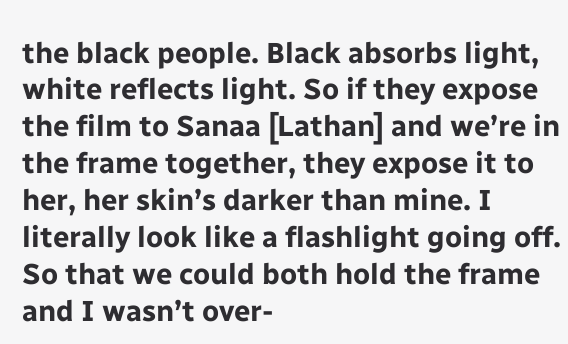the black people. Black absorbs light, white reflects light. So if they expose the film to Sanaa [Lathan] and we’re in the frame together, they expose it to her, her skin’s darker than mine. I literally look like a flashlight going off. So that we could both hold the frame and I wasn’t over-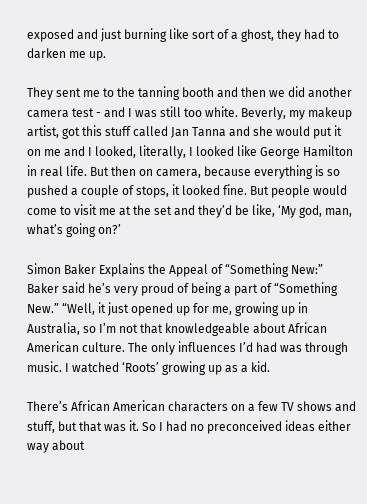exposed and just burning like sort of a ghost, they had to darken me up.

They sent me to the tanning booth and then we did another camera test - and I was still too white. Beverly, my makeup artist, got this stuff called Jan Tanna and she would put it on me and I looked, literally, I looked like George Hamilton in real life. But then on camera, because everything is so pushed a couple of stops, it looked fine. But people would come to visit me at the set and they’d be like, ‘My god, man, what’s going on?’

Simon Baker Explains the Appeal of “Something New:” Baker said he’s very proud of being a part of “Something New.” “Well, it just opened up for me, growing up in Australia, so I’m not that knowledgeable about African American culture. The only influences I’d had was through music. I watched ‘Roots’ growing up as a kid.

There’s African American characters on a few TV shows and stuff, but that was it. So I had no preconceived ideas either way about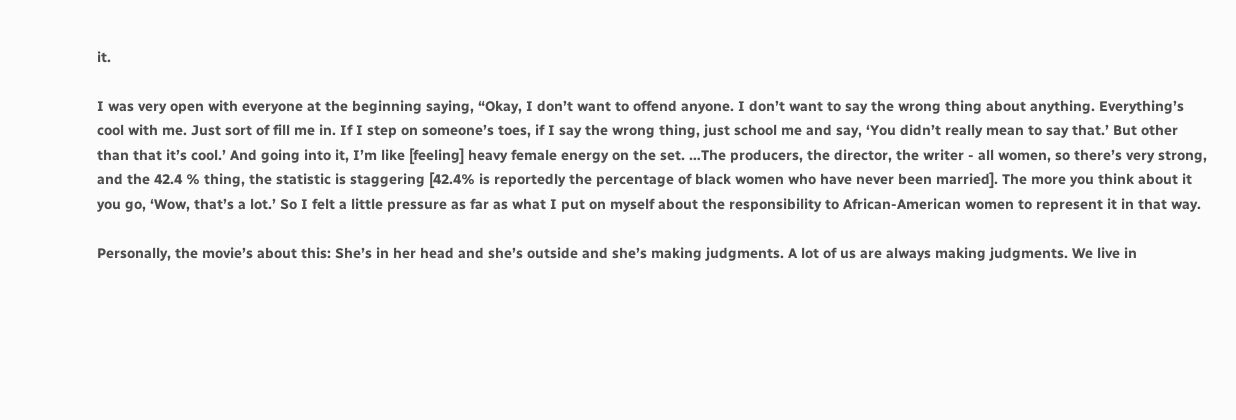it.

I was very open with everyone at the beginning saying, “Okay, I don’t want to offend anyone. I don’t want to say the wrong thing about anything. Everything’s cool with me. Just sort of fill me in. If I step on someone’s toes, if I say the wrong thing, just school me and say, ‘You didn’t really mean to say that.’ But other than that it’s cool.’ And going into it, I’m like [feeling] heavy female energy on the set. …The producers, the director, the writer - all women, so there’s very strong, and the 42.4 % thing, the statistic is staggering [42.4% is reportedly the percentage of black women who have never been married]. The more you think about it you go, ‘Wow, that’s a lot.’ So I felt a little pressure as far as what I put on myself about the responsibility to African-American women to represent it in that way.

Personally, the movie’s about this: She’s in her head and she’s outside and she’s making judgments. A lot of us are always making judgments. We live in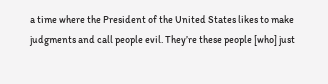a time where the President of the United States likes to make judgments and call people evil. They’re these people [who] just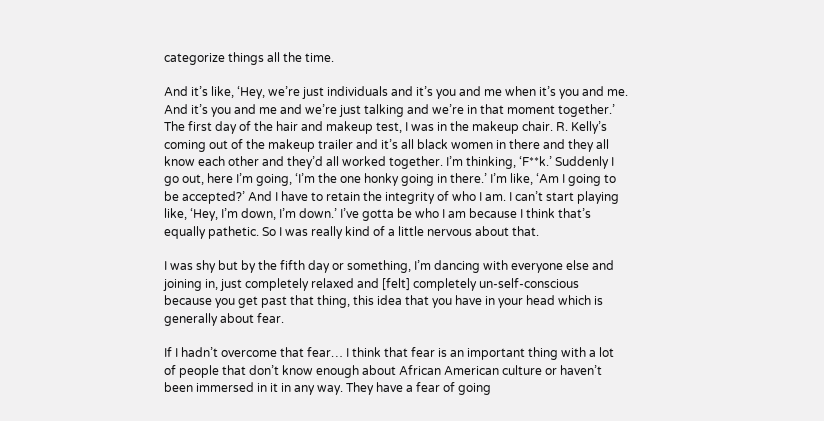categorize things all the time.

And it’s like, ‘Hey, we’re just individuals and it’s you and me when it’s you and me. And it’s you and me and we’re just talking and we’re in that moment together.’ The first day of the hair and makeup test, I was in the makeup chair. R. Kelly’s coming out of the makeup trailer and it’s all black women in there and they all know each other and they’d all worked together. I’m thinking, ‘F**k.’ Suddenly I go out, here I’m going, ‘I’m the one honky going in there.’ I’m like, ‘Am I going to be accepted?’ And I have to retain the integrity of who I am. I can’t start playing like, ‘Hey, I’m down, I’m down.’ I’ve gotta be who I am because I think that’s equally pathetic. So I was really kind of a little nervous about that.

I was shy but by the fifth day or something, I’m dancing with everyone else and joining in, just completely relaxed and [felt] completely un-self-conscious because you get past that thing, this idea that you have in your head which is generally about fear.

If I hadn’t overcome that fear… I think that fear is an important thing with a lot of people that don’t know enough about African American culture or haven’t been immersed in it in any way. They have a fear of going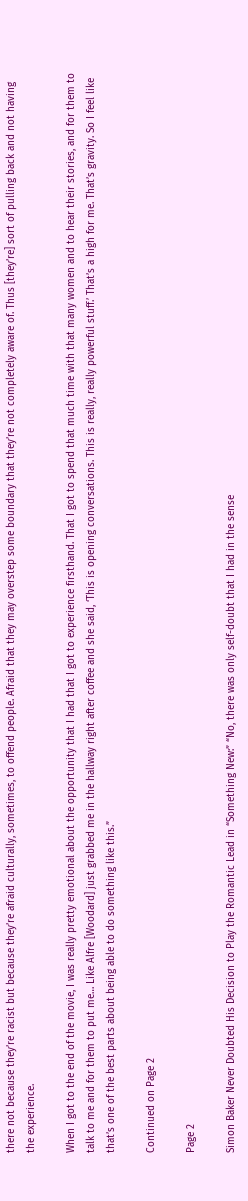there not because they’re racist but because they’re afraid culturally, sometimes, to offend people. Afraid that they may overstep some boundary that they’re not completely aware of. Thus [they’re] sort of pulling back and not having the experience.

When I got to the end of the movie, I was really pretty emotional about the opportunity that I had that I got to experience firsthand. That I got to spend that much time with that many women and to hear their stories, and for them to talk to me and for them to put me… Like Alfre [Woodard] just grabbed me in the hallway right after coffee and she said, ‘This is opening conversations. This is really, really powerful stuff.’ That’s a high for me. That’s gravity. So I feel like that’s one of the best parts about being able to do something like this.”

Continued on Page 2

Page 2

Simon Baker Never Doubted His Decision to Play the Romantic Lead in “Something New:” “No, there was only self-doubt that I had in the sense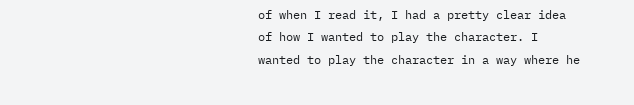of when I read it, I had a pretty clear idea of how I wanted to play the character. I wanted to play the character in a way where he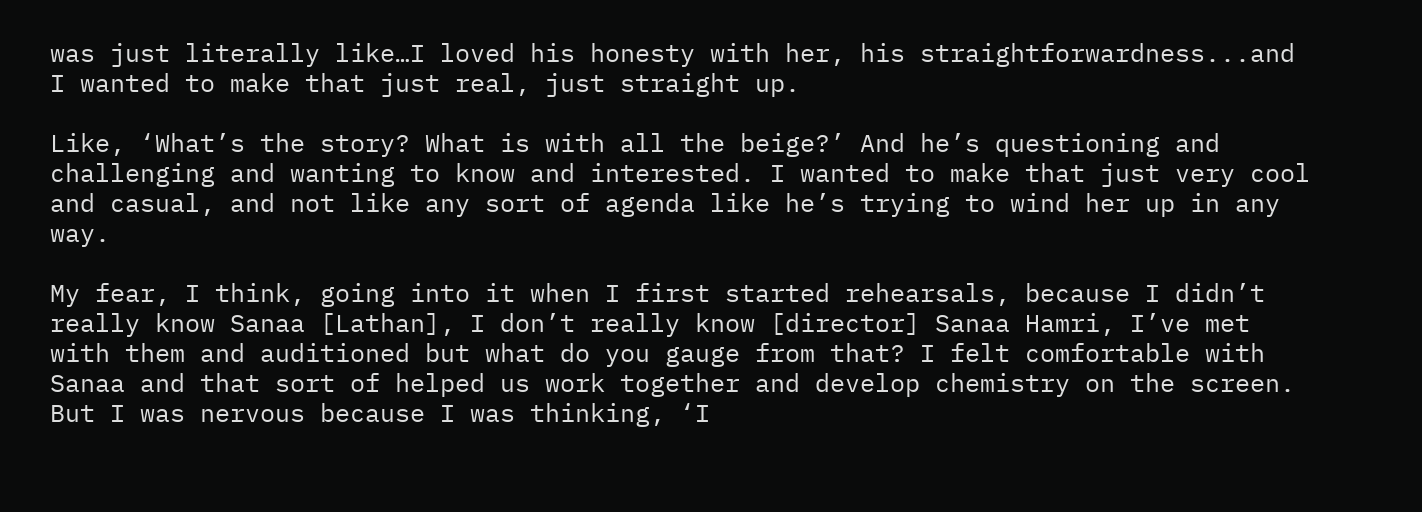was just literally like…I loved his honesty with her, his straightforwardness...and I wanted to make that just real, just straight up.

Like, ‘What’s the story? What is with all the beige?’ And he’s questioning and challenging and wanting to know and interested. I wanted to make that just very cool and casual, and not like any sort of agenda like he’s trying to wind her up in any way.

My fear, I think, going into it when I first started rehearsals, because I didn’t really know Sanaa [Lathan], I don’t really know [director] Sanaa Hamri, I’ve met with them and auditioned but what do you gauge from that? I felt comfortable with Sanaa and that sort of helped us work together and develop chemistry on the screen. But I was nervous because I was thinking, ‘I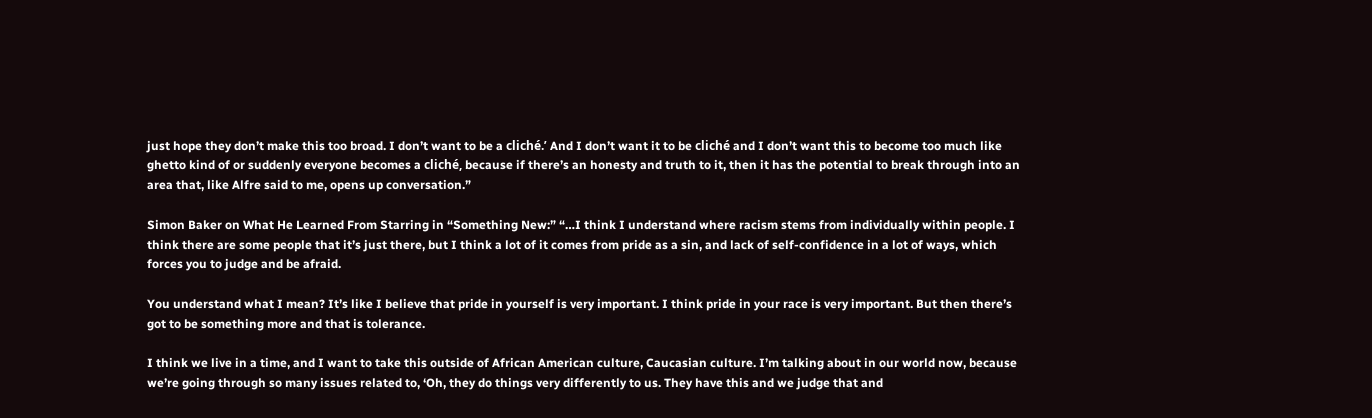just hope they don’t make this too broad. I don’t want to be a cliché.’ And I don’t want it to be cliché and I don’t want this to become too much like ghetto kind of or suddenly everyone becomes a cliché, because if there’s an honesty and truth to it, then it has the potential to break through into an area that, like Alfre said to me, opens up conversation.”

Simon Baker on What He Learned From Starring in “Something New:” “…I think I understand where racism stems from individually within people. I think there are some people that it’s just there, but I think a lot of it comes from pride as a sin, and lack of self-confidence in a lot of ways, which forces you to judge and be afraid.

You understand what I mean? It’s like I believe that pride in yourself is very important. I think pride in your race is very important. But then there’s got to be something more and that is tolerance.

I think we live in a time, and I want to take this outside of African American culture, Caucasian culture. I’m talking about in our world now, because we’re going through so many issues related to, ‘Oh, they do things very differently to us. They have this and we judge that and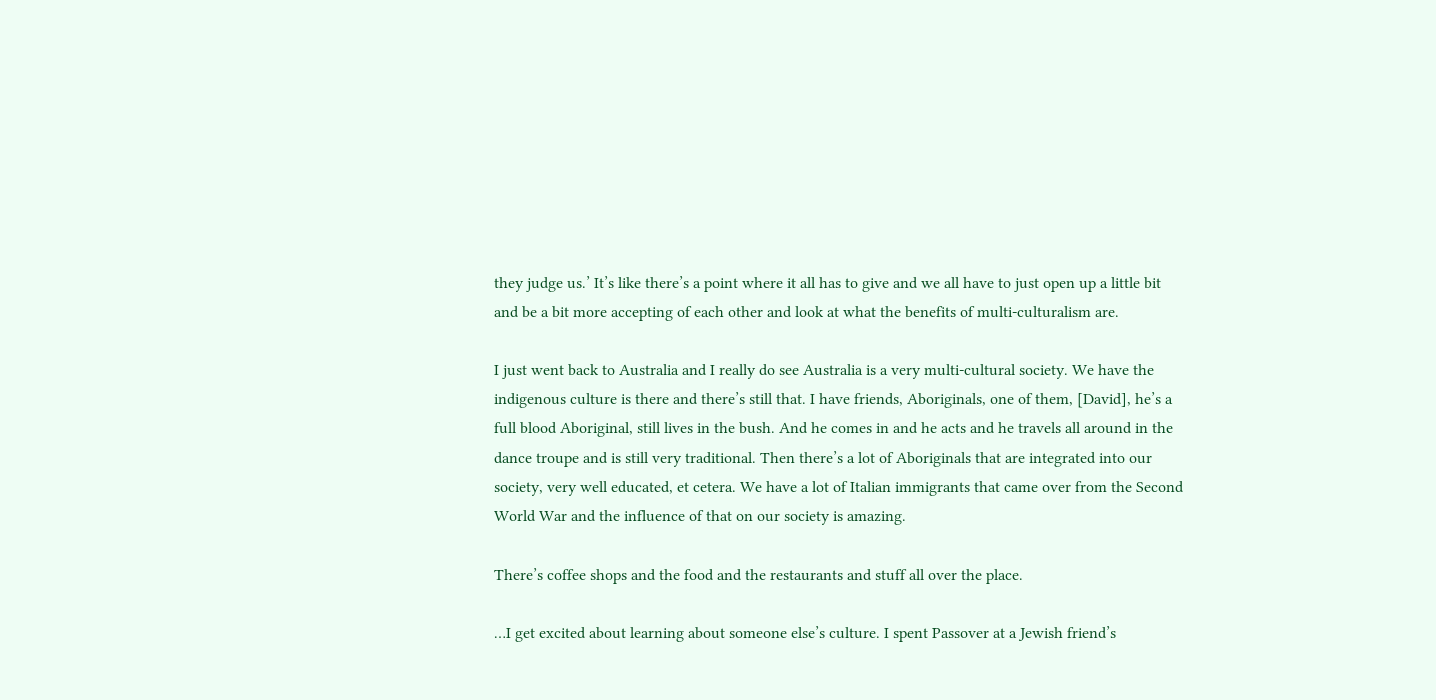they judge us.’ It’s like there’s a point where it all has to give and we all have to just open up a little bit and be a bit more accepting of each other and look at what the benefits of multi-culturalism are.

I just went back to Australia and I really do see Australia is a very multi-cultural society. We have the indigenous culture is there and there’s still that. I have friends, Aboriginals, one of them, [David], he’s a full blood Aboriginal, still lives in the bush. And he comes in and he acts and he travels all around in the dance troupe and is still very traditional. Then there’s a lot of Aboriginals that are integrated into our society, very well educated, et cetera. We have a lot of Italian immigrants that came over from the Second World War and the influence of that on our society is amazing.

There’s coffee shops and the food and the restaurants and stuff all over the place.

…I get excited about learning about someone else’s culture. I spent Passover at a Jewish friend’s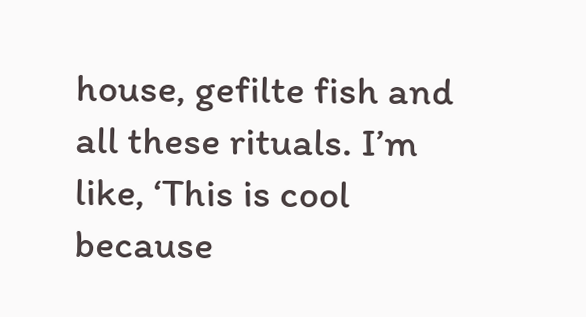house, gefilte fish and all these rituals. I’m like, ‘This is cool because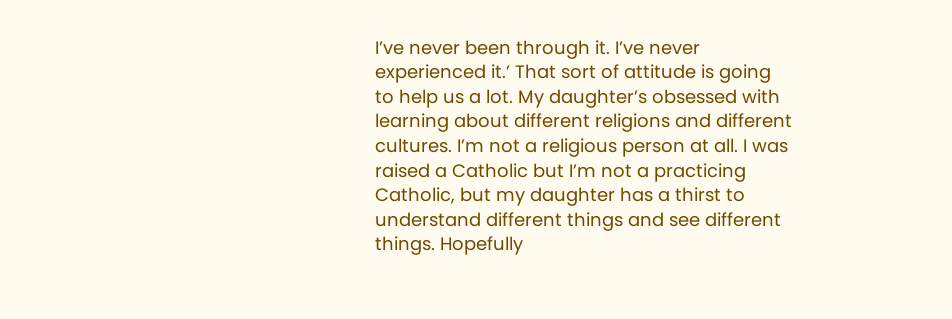I’ve never been through it. I’ve never experienced it.’ That sort of attitude is going to help us a lot. My daughter’s obsessed with learning about different religions and different cultures. I’m not a religious person at all. I was raised a Catholic but I’m not a practicing Catholic, but my daughter has a thirst to understand different things and see different things. Hopefully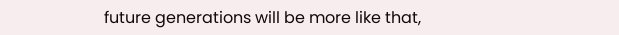future generations will be more like that,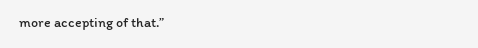more accepting of that.”